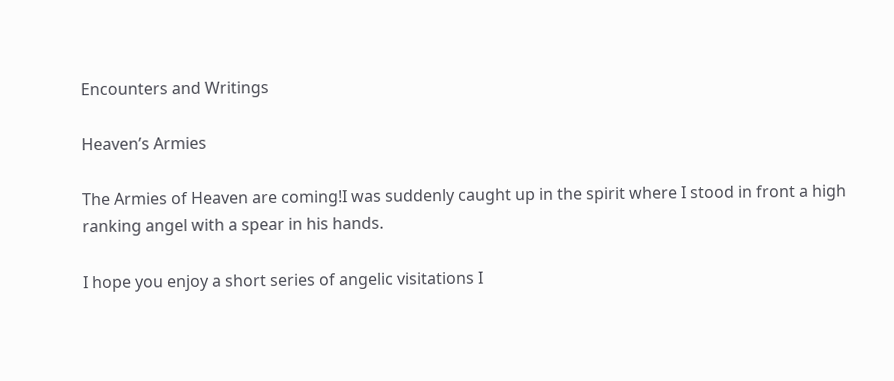Encounters and Writings

Heaven’s Armies

The Armies of Heaven are coming!I was suddenly caught up in the spirit where I stood in front a high ranking angel with a spear in his hands.

I hope you enjoy a short series of angelic visitations I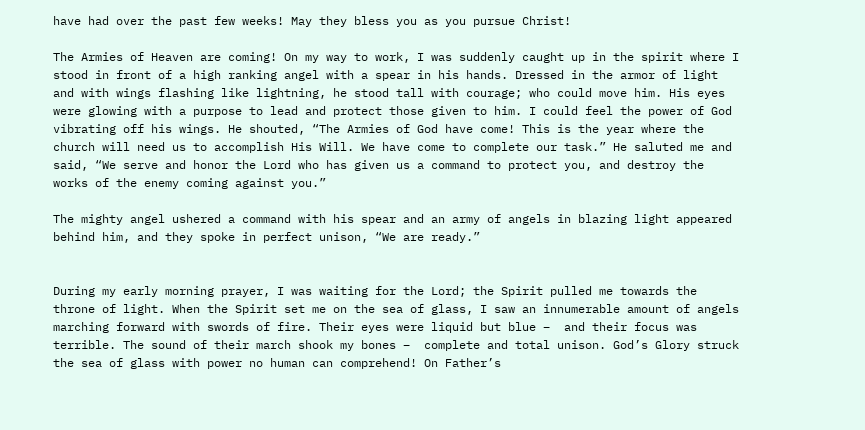have had over the past few weeks! May they bless you as you pursue Christ!

The Armies of Heaven are coming! On my way to work, I was suddenly caught up in the spirit where I stood in front of a high ranking angel with a spear in his hands. Dressed in the armor of light and with wings flashing like lightning, he stood tall with courage; who could move him. His eyes were glowing with a purpose to lead and protect those given to him. I could feel the power of God vibrating off his wings. He shouted, “The Armies of God have come! This is the year where the church will need us to accomplish His Will. We have come to complete our task.” He saluted me and said, “We serve and honor the Lord who has given us a command to protect you, and destroy the works of the enemy coming against you.”

The mighty angel ushered a command with his spear and an army of angels in blazing light appeared behind him, and they spoke in perfect unison, “We are ready.”


During my early morning prayer, I was waiting for the Lord; the Spirit pulled me towards the throne of light. When the Spirit set me on the sea of glass, I saw an innumerable amount of angels marching forward with swords of fire. Their eyes were liquid but blue –  and their focus was terrible. The sound of their march shook my bones –  complete and total unison. God’s Glory struck the sea of glass with power no human can comprehend! On Father’s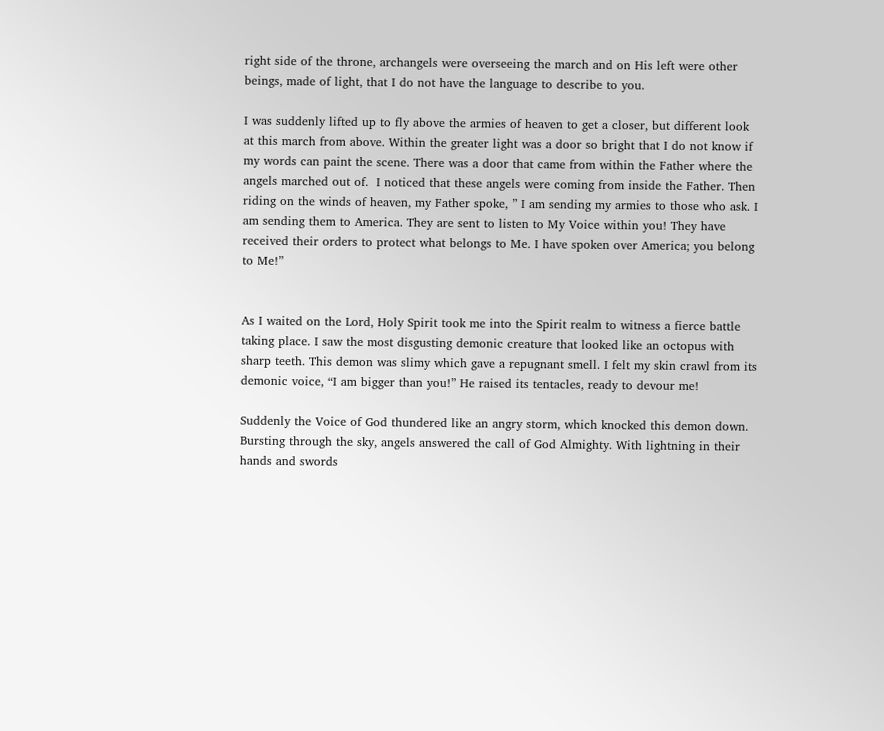right side of the throne, archangels were overseeing the march and on His left were other beings, made of light, that I do not have the language to describe to you.

I was suddenly lifted up to fly above the armies of heaven to get a closer, but different look at this march from above. Within the greater light was a door so bright that I do not know if my words can paint the scene. There was a door that came from within the Father where the angels marched out of.  I noticed that these angels were coming from inside the Father. Then riding on the winds of heaven, my Father spoke, ” I am sending my armies to those who ask. I am sending them to America. They are sent to listen to My Voice within you! They have received their orders to protect what belongs to Me. I have spoken over America; you belong to Me!”


As I waited on the Lord, Holy Spirit took me into the Spirit realm to witness a fierce battle taking place. I saw the most disgusting demonic creature that looked like an octopus with sharp teeth. This demon was slimy which gave a repugnant smell. I felt my skin crawl from its demonic voice, “I am bigger than you!” He raised its tentacles, ready to devour me!

Suddenly the Voice of God thundered like an angry storm, which knocked this demon down. Bursting through the sky, angels answered the call of God Almighty. With lightning in their hands and swords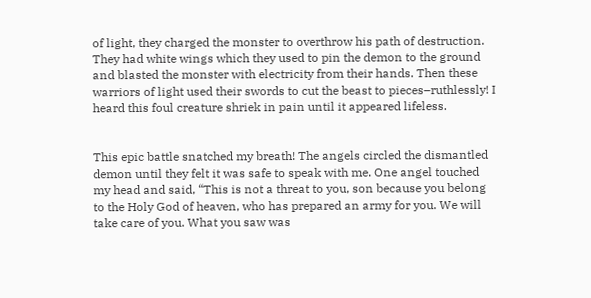of light, they charged the monster to overthrow his path of destruction.  They had white wings which they used to pin the demon to the ground and blasted the monster with electricity from their hands. Then these warriors of light used their swords to cut the beast to pieces–ruthlessly! I heard this foul creature shriek in pain until it appeared lifeless.


This epic battle snatched my breath! The angels circled the dismantled demon until they felt it was safe to speak with me. One angel touched my head and said, “This is not a threat to you, son because you belong to the Holy God of heaven, who has prepared an army for you. We will take care of you. What you saw was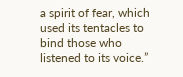a spirit of fear, which used its tentacles to bind those who listened to its voice.”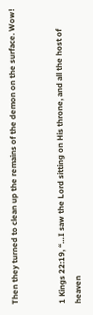Then they turned to clean up the remains of the demon on the surface. Wow!


1 Kings 22:19, “…I saw the Lord sitting on His throne, and all the host of heaven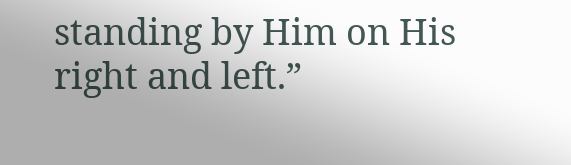standing by Him on His right and left.”